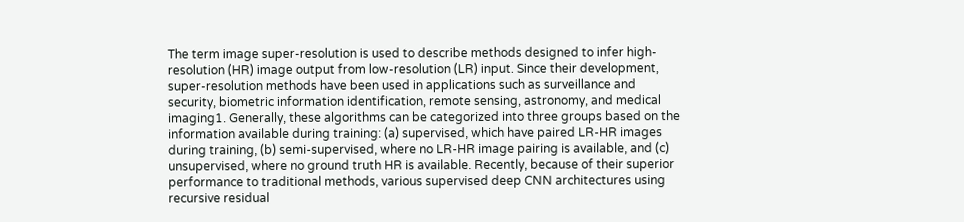The term image super-resolution is used to describe methods designed to infer high-resolution (HR) image output from low-resolution (LR) input. Since their development, super-resolution methods have been used in applications such as surveillance and security, biometric information identification, remote sensing, astronomy, and medical imaging1. Generally, these algorithms can be categorized into three groups based on the information available during training: (a) supervised, which have paired LR-HR images during training, (b) semi-supervised, where no LR-HR image pairing is available, and (c) unsupervised, where no ground truth HR is available. Recently, because of their superior performance to traditional methods, various supervised deep CNN architectures using recursive residual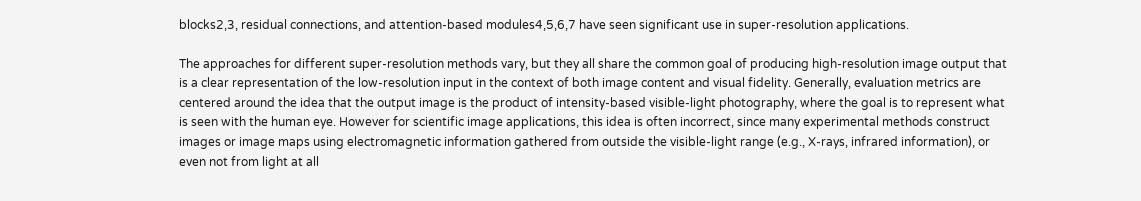blocks2,3, residual connections, and attention-based modules4,5,6,7 have seen significant use in super-resolution applications.

The approaches for different super-resolution methods vary, but they all share the common goal of producing high-resolution image output that is a clear representation of the low-resolution input in the context of both image content and visual fidelity. Generally, evaluation metrics are centered around the idea that the output image is the product of intensity-based visible-light photography, where the goal is to represent what is seen with the human eye. However for scientific image applications, this idea is often incorrect, since many experimental methods construct images or image maps using electromagnetic information gathered from outside the visible-light range (e.g., X-rays, infrared information), or even not from light at all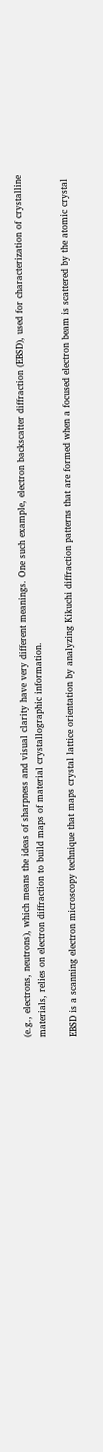(e.g., electrons, neutrons), which means the ideas of sharpness and visual clarity have very different meanings. One such example, electron backscatter diffraction (EBSD), used for characterization of crystalline materials, relies on electron diffraction to build maps of material crystallographic information.

EBSD is a scanning electron microscopy technique that maps crystal lattice orientation by analyzing Kikuchi diffraction patterns that are formed when a focused electron beam is scattered by the atomic crystal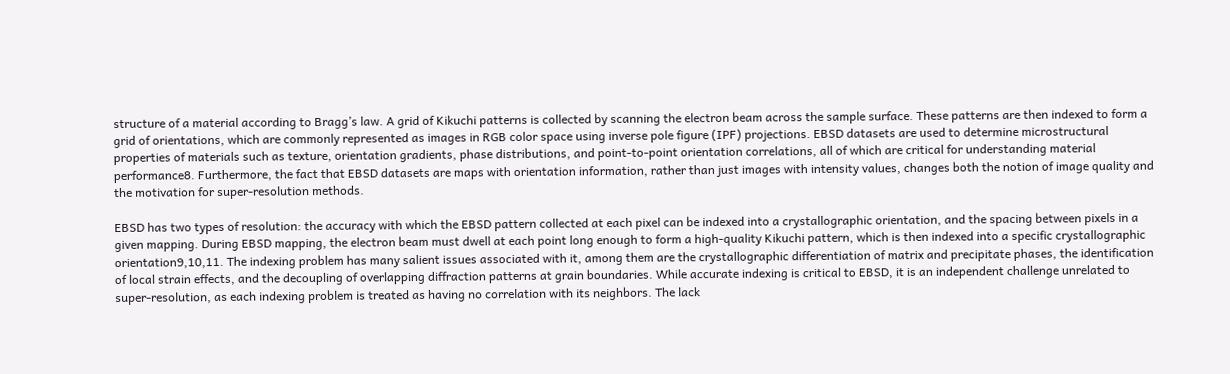structure of a material according to Bragg’s law. A grid of Kikuchi patterns is collected by scanning the electron beam across the sample surface. These patterns are then indexed to form a grid of orientations, which are commonly represented as images in RGB color space using inverse pole figure (IPF) projections. EBSD datasets are used to determine microstructural properties of materials such as texture, orientation gradients, phase distributions, and point-to-point orientation correlations, all of which are critical for understanding material performance8. Furthermore, the fact that EBSD datasets are maps with orientation information, rather than just images with intensity values, changes both the notion of image quality and the motivation for super-resolution methods.

EBSD has two types of resolution: the accuracy with which the EBSD pattern collected at each pixel can be indexed into a crystallographic orientation, and the spacing between pixels in a given mapping. During EBSD mapping, the electron beam must dwell at each point long enough to form a high-quality Kikuchi pattern, which is then indexed into a specific crystallographic orientation9,10,11. The indexing problem has many salient issues associated with it, among them are the crystallographic differentiation of matrix and precipitate phases, the identification of local strain effects, and the decoupling of overlapping diffraction patterns at grain boundaries. While accurate indexing is critical to EBSD, it is an independent challenge unrelated to super-resolution, as each indexing problem is treated as having no correlation with its neighbors. The lack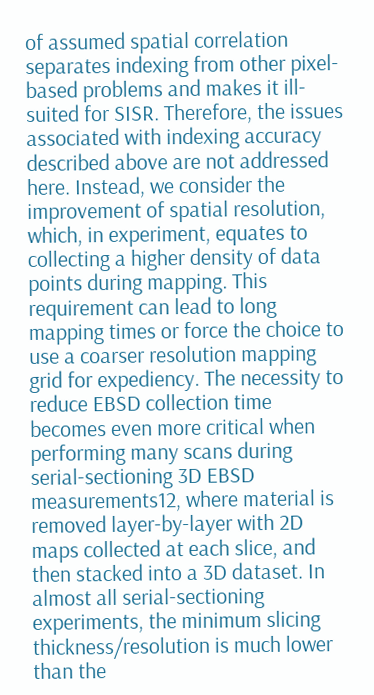of assumed spatial correlation separates indexing from other pixel-based problems and makes it ill-suited for SISR. Therefore, the issues associated with indexing accuracy described above are not addressed here. Instead, we consider the improvement of spatial resolution, which, in experiment, equates to collecting a higher density of data points during mapping. This requirement can lead to long mapping times or force the choice to use a coarser resolution mapping grid for expediency. The necessity to reduce EBSD collection time becomes even more critical when performing many scans during serial-sectioning 3D EBSD measurements12, where material is removed layer-by-layer with 2D maps collected at each slice, and then stacked into a 3D dataset. In almost all serial-sectioning experiments, the minimum slicing thickness/resolution is much lower than the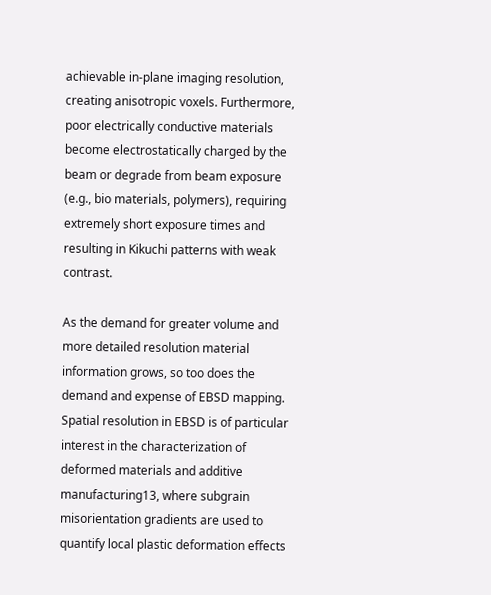achievable in-plane imaging resolution, creating anisotropic voxels. Furthermore, poor electrically conductive materials become electrostatically charged by the beam or degrade from beam exposure (e.g., bio materials, polymers), requiring extremely short exposure times and resulting in Kikuchi patterns with weak contrast.

As the demand for greater volume and more detailed resolution material information grows, so too does the demand and expense of EBSD mapping. Spatial resolution in EBSD is of particular interest in the characterization of deformed materials and additive manufacturing13, where subgrain misorientation gradients are used to quantify local plastic deformation effects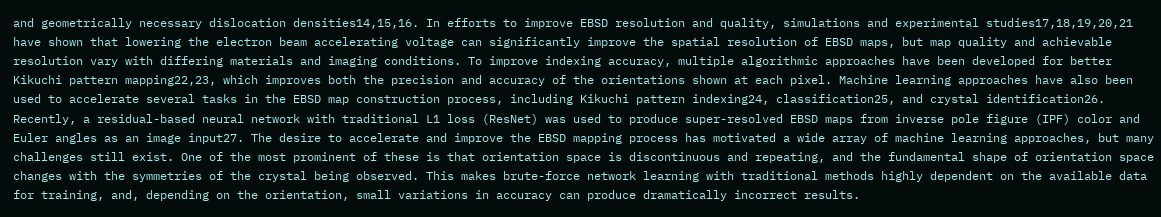and geometrically necessary dislocation densities14,15,16. In efforts to improve EBSD resolution and quality, simulations and experimental studies17,18,19,20,21 have shown that lowering the electron beam accelerating voltage can significantly improve the spatial resolution of EBSD maps, but map quality and achievable resolution vary with differing materials and imaging conditions. To improve indexing accuracy, multiple algorithmic approaches have been developed for better Kikuchi pattern mapping22,23, which improves both the precision and accuracy of the orientations shown at each pixel. Machine learning approaches have also been used to accelerate several tasks in the EBSD map construction process, including Kikuchi pattern indexing24, classification25, and crystal identification26. Recently, a residual-based neural network with traditional L1 loss (ResNet) was used to produce super-resolved EBSD maps from inverse pole figure (IPF) color and Euler angles as an image input27. The desire to accelerate and improve the EBSD mapping process has motivated a wide array of machine learning approaches, but many challenges still exist. One of the most prominent of these is that orientation space is discontinuous and repeating, and the fundamental shape of orientation space changes with the symmetries of the crystal being observed. This makes brute-force network learning with traditional methods highly dependent on the available data for training, and, depending on the orientation, small variations in accuracy can produce dramatically incorrect results.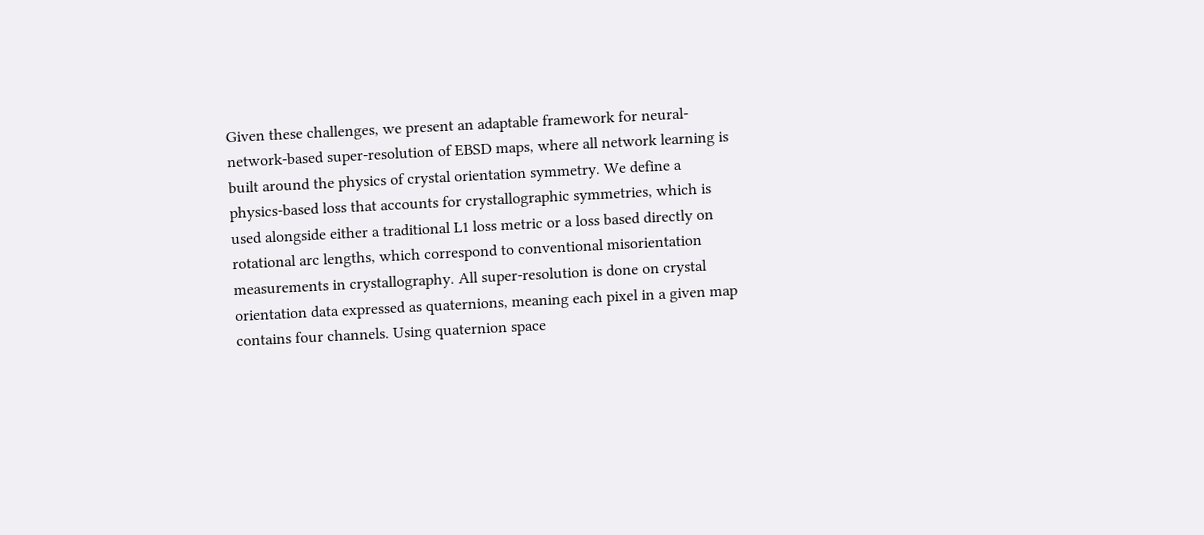Given these challenges, we present an adaptable framework for neural-network-based super-resolution of EBSD maps, where all network learning is built around the physics of crystal orientation symmetry. We define a physics-based loss that accounts for crystallographic symmetries, which is used alongside either a traditional L1 loss metric or a loss based directly on rotational arc lengths, which correspond to conventional misorientation measurements in crystallography. All super-resolution is done on crystal orientation data expressed as quaternions, meaning each pixel in a given map contains four channels. Using quaternion space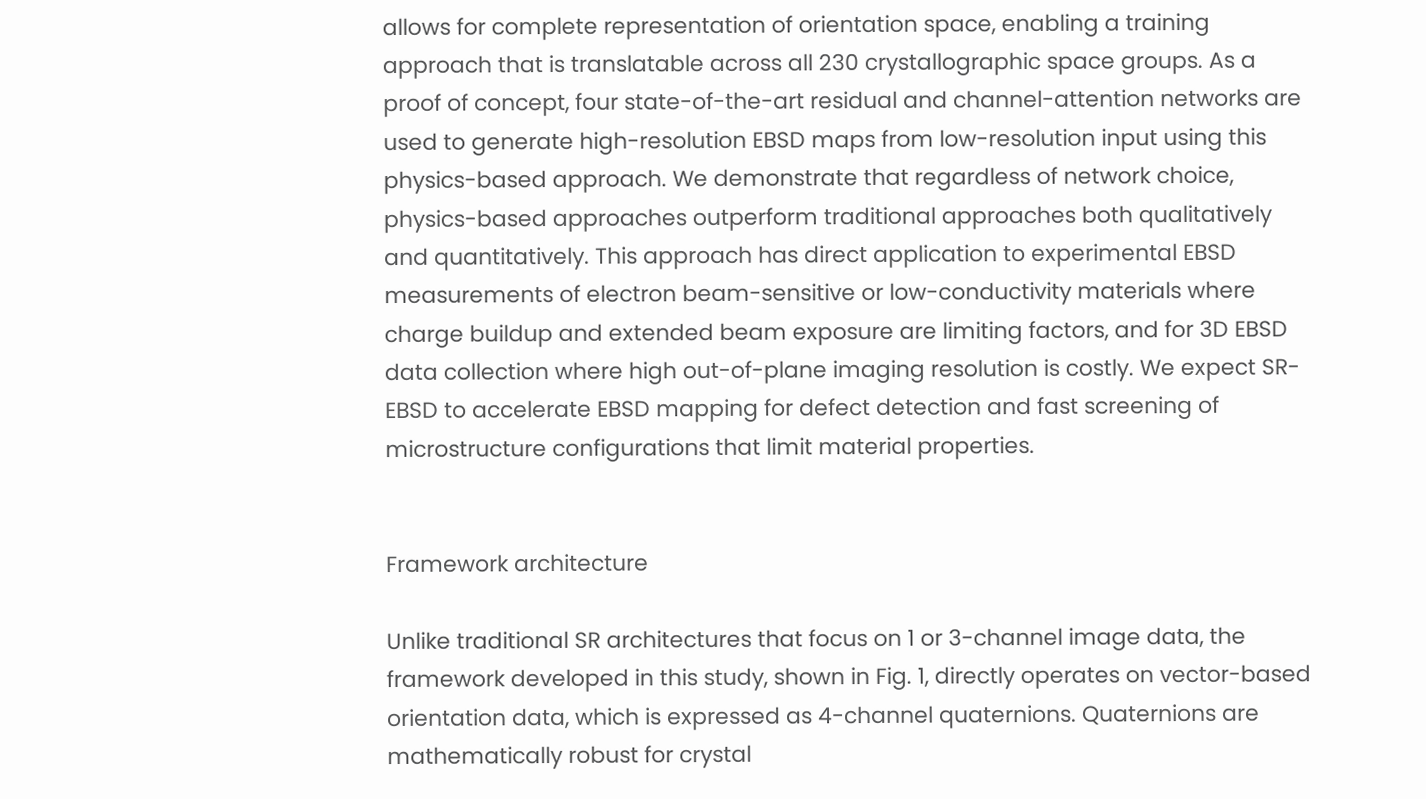allows for complete representation of orientation space, enabling a training approach that is translatable across all 230 crystallographic space groups. As a proof of concept, four state-of-the-art residual and channel-attention networks are used to generate high-resolution EBSD maps from low-resolution input using this physics-based approach. We demonstrate that regardless of network choice, physics-based approaches outperform traditional approaches both qualitatively and quantitatively. This approach has direct application to experimental EBSD measurements of electron beam-sensitive or low-conductivity materials where charge buildup and extended beam exposure are limiting factors, and for 3D EBSD data collection where high out-of-plane imaging resolution is costly. We expect SR-EBSD to accelerate EBSD mapping for defect detection and fast screening of microstructure configurations that limit material properties.


Framework architecture

Unlike traditional SR architectures that focus on 1 or 3-channel image data, the framework developed in this study, shown in Fig. 1, directly operates on vector-based orientation data, which is expressed as 4-channel quaternions. Quaternions are mathematically robust for crystal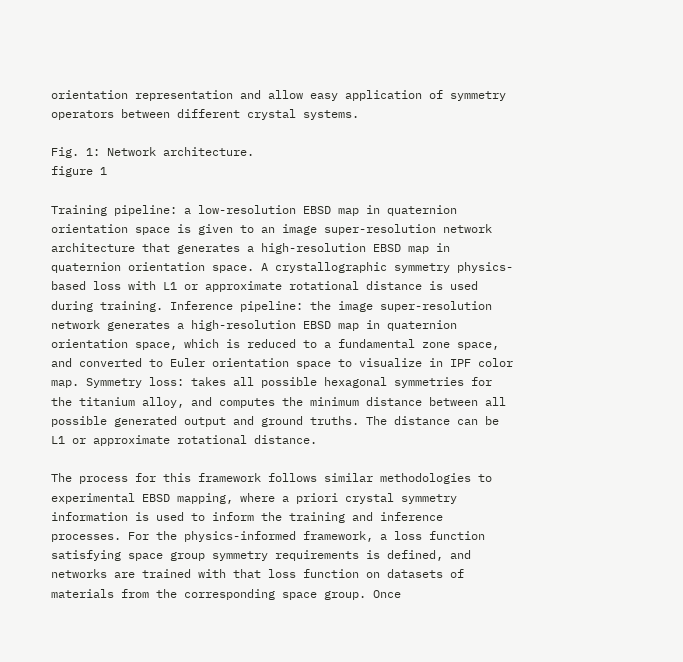orientation representation and allow easy application of symmetry operators between different crystal systems.

Fig. 1: Network architecture.
figure 1

Training pipeline: a low-resolution EBSD map in quaternion orientation space is given to an image super-resolution network architecture that generates a high-resolution EBSD map in quaternion orientation space. A crystallographic symmetry physics-based loss with L1 or approximate rotational distance is used during training. Inference pipeline: the image super-resolution network generates a high-resolution EBSD map in quaternion orientation space, which is reduced to a fundamental zone space, and converted to Euler orientation space to visualize in IPF color map. Symmetry loss: takes all possible hexagonal symmetries for the titanium alloy, and computes the minimum distance between all possible generated output and ground truths. The distance can be L1 or approximate rotational distance.

The process for this framework follows similar methodologies to experimental EBSD mapping, where a priori crystal symmetry information is used to inform the training and inference processes. For the physics-informed framework, a loss function satisfying space group symmetry requirements is defined, and networks are trained with that loss function on datasets of materials from the corresponding space group. Once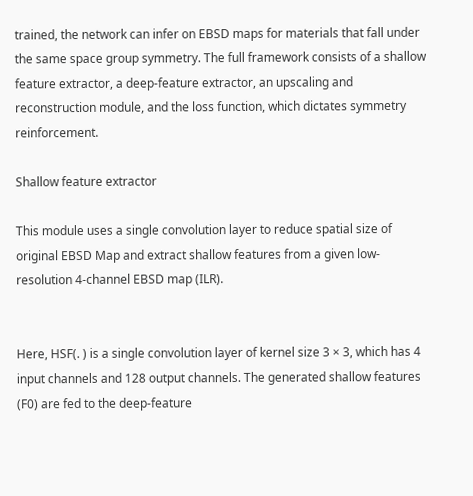trained, the network can infer on EBSD maps for materials that fall under the same space group symmetry. The full framework consists of a shallow feature extractor, a deep-feature extractor, an upscaling and reconstruction module, and the loss function, which dictates symmetry reinforcement.

Shallow feature extractor

This module uses a single convolution layer to reduce spatial size of original EBSD Map and extract shallow features from a given low-resolution 4-channel EBSD map (ILR).


Here, HSF(. ) is a single convolution layer of kernel size 3 × 3, which has 4 input channels and 128 output channels. The generated shallow features (F0) are fed to the deep-feature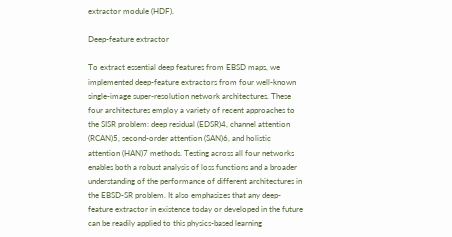extractor module (HDF).

Deep-feature extractor

To extract essential deep features from EBSD maps, we implemented deep-feature extractors from four well-known single-image super-resolution network architectures. These four architectures employ a variety of recent approaches to the SISR problem: deep residual (EDSR)4, channel attention (RCAN)5, second-order attention (SAN)6, and holistic attention (HAN)7 methods. Testing across all four networks enables both a robust analysis of loss functions and a broader understanding of the performance of different architectures in the EBSD-SR problem. It also emphasizes that any deep-feature extractor in existence today or developed in the future can be readily applied to this physics-based learning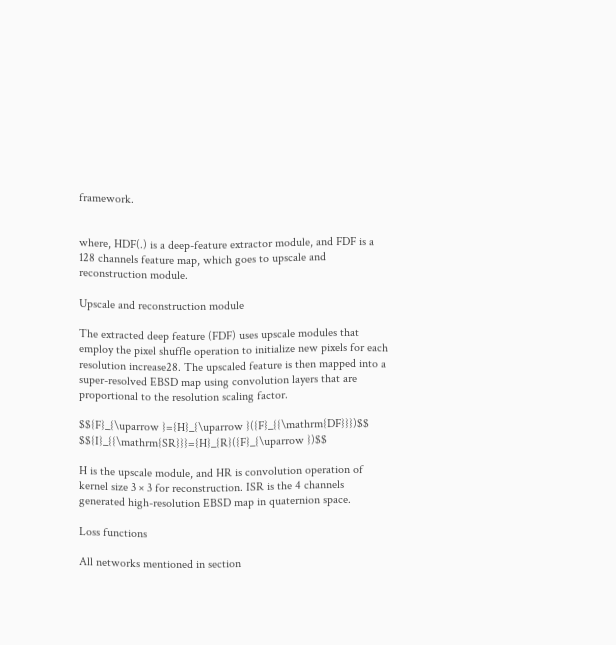framework.


where, HDF(.) is a deep-feature extractor module, and FDF is a 128 channels feature map, which goes to upscale and reconstruction module.

Upscale and reconstruction module

The extracted deep feature (FDF) uses upscale modules that employ the pixel shuffle operation to initialize new pixels for each resolution increase28. The upscaled feature is then mapped into a super-resolved EBSD map using convolution layers that are proportional to the resolution scaling factor.

$${F}_{\uparrow }={H}_{\uparrow }({F}_{{\mathrm{DF}}})$$
$${I}_{{\mathrm{SR}}}={H}_{R}({F}_{\uparrow })$$

H is the upscale module, and HR is convolution operation of kernel size 3 × 3 for reconstruction. ISR is the 4 channels generated high-resolution EBSD map in quaternion space.

Loss functions

All networks mentioned in section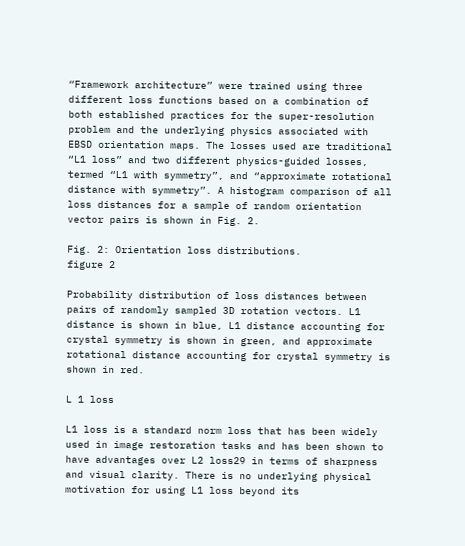“Framework architecture” were trained using three different loss functions based on a combination of both established practices for the super-resolution problem and the underlying physics associated with EBSD orientation maps. The losses used are traditional “L1 loss” and two different physics-guided losses, termed “L1 with symmetry”, and “approximate rotational distance with symmetry”. A histogram comparison of all loss distances for a sample of random orientation vector pairs is shown in Fig. 2.

Fig. 2: Orientation loss distributions.
figure 2

Probability distribution of loss distances between pairs of randomly sampled 3D rotation vectors. L1 distance is shown in blue, L1 distance accounting for crystal symmetry is shown in green, and approximate rotational distance accounting for crystal symmetry is shown in red.

L 1 loss

L1 loss is a standard norm loss that has been widely used in image restoration tasks and has been shown to have advantages over L2 loss29 in terms of sharpness and visual clarity. There is no underlying physical motivation for using L1 loss beyond its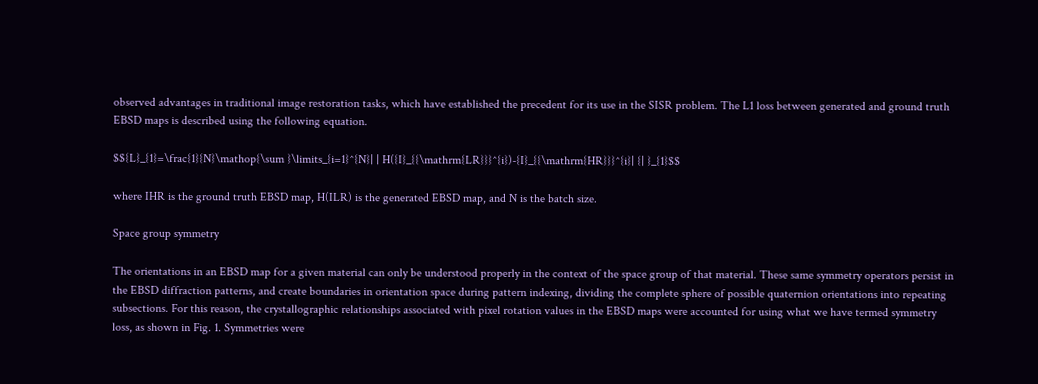observed advantages in traditional image restoration tasks, which have established the precedent for its use in the SISR problem. The L1 loss between generated and ground truth EBSD maps is described using the following equation.

$${L}_{1}=\frac{1}{N}\mathop{\sum }\limits_{i=1}^{N}| | H({I}_{{\mathrm{LR}}}^{i})-{I}_{{\mathrm{HR}}}^{i}| {| }_{1}$$

where IHR is the ground truth EBSD map, H(ILR) is the generated EBSD map, and N is the batch size.

Space group symmetry

The orientations in an EBSD map for a given material can only be understood properly in the context of the space group of that material. These same symmetry operators persist in the EBSD diffraction patterns, and create boundaries in orientation space during pattern indexing, dividing the complete sphere of possible quaternion orientations into repeating subsections. For this reason, the crystallographic relationships associated with pixel rotation values in the EBSD maps were accounted for using what we have termed symmetry loss, as shown in Fig. 1. Symmetries were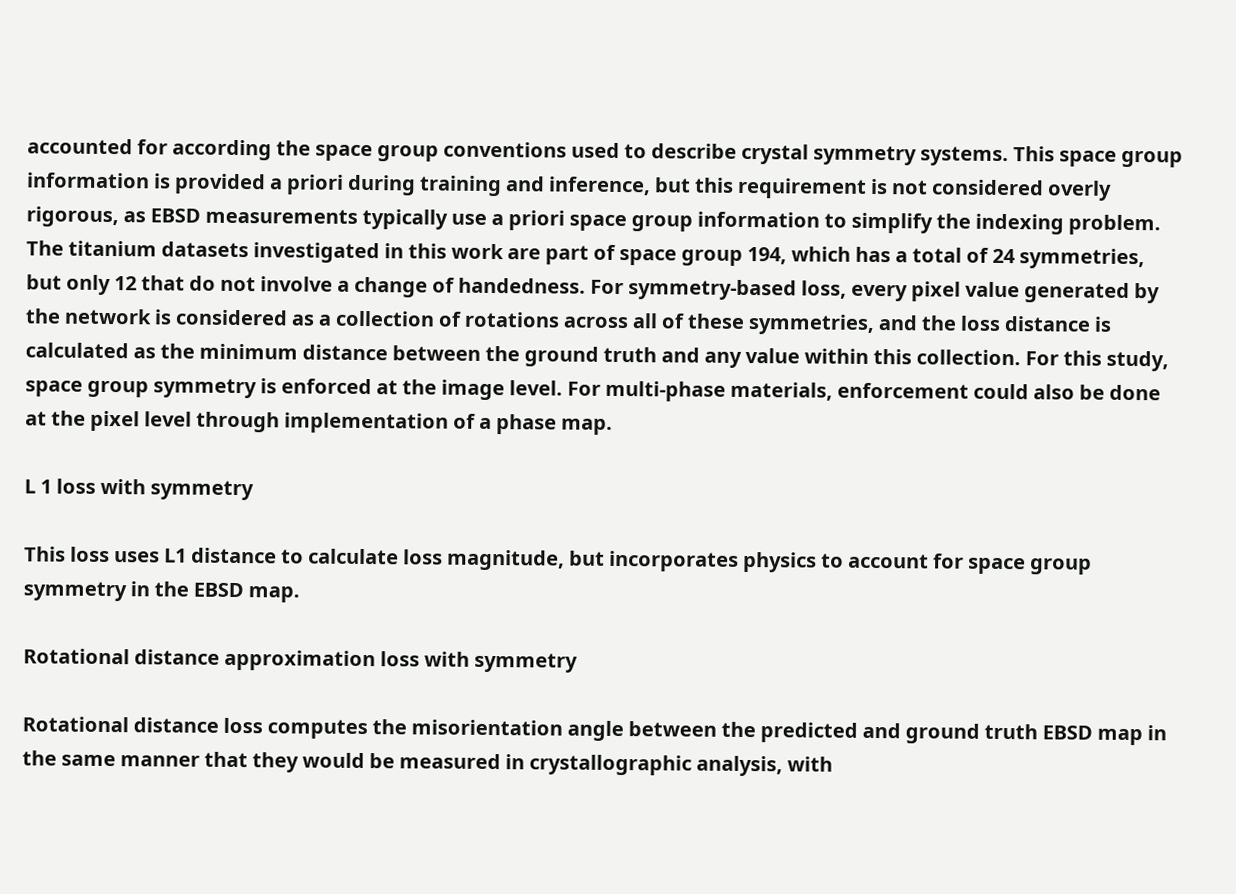accounted for according the space group conventions used to describe crystal symmetry systems. This space group information is provided a priori during training and inference, but this requirement is not considered overly rigorous, as EBSD measurements typically use a priori space group information to simplify the indexing problem. The titanium datasets investigated in this work are part of space group 194, which has a total of 24 symmetries, but only 12 that do not involve a change of handedness. For symmetry-based loss, every pixel value generated by the network is considered as a collection of rotations across all of these symmetries, and the loss distance is calculated as the minimum distance between the ground truth and any value within this collection. For this study, space group symmetry is enforced at the image level. For multi-phase materials, enforcement could also be done at the pixel level through implementation of a phase map.

L 1 loss with symmetry

This loss uses L1 distance to calculate loss magnitude, but incorporates physics to account for space group symmetry in the EBSD map.

Rotational distance approximation loss with symmetry

Rotational distance loss computes the misorientation angle between the predicted and ground truth EBSD map in the same manner that they would be measured in crystallographic analysis, with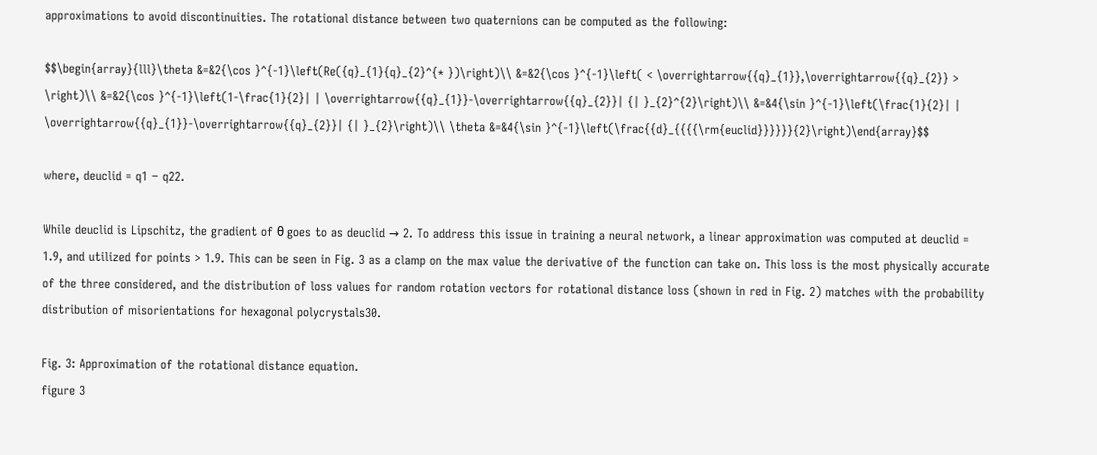approximations to avoid discontinuities. The rotational distance between two quaternions can be computed as the following:

$$\begin{array}{lll}\theta &=&2{\cos }^{-1}\left(Re({q}_{1}{q}_{2}^{* })\right)\\ &=&2{\cos }^{-1}\left( < \overrightarrow{{q}_{1}},\overrightarrow{{q}_{2}} > \right)\\ &=&2{\cos }^{-1}\left(1-\frac{1}{2}| | \overrightarrow{{q}_{1}}-\overrightarrow{{q}_{2}}| {| }_{2}^{2}\right)\\ &=&4{\sin }^{-1}\left(\frac{1}{2}| | \overrightarrow{{q}_{1}}-\overrightarrow{{q}_{2}}| {| }_{2}\right)\\ \theta &=&4{\sin }^{-1}\left(\frac{{d}_{{{{\rm{euclid}}}}}}{2}\right)\end{array}$$

where, deuclid = q1 − q22.

While deuclid is Lipschitz, the gradient of θ goes to as deuclid → 2. To address this issue in training a neural network, a linear approximation was computed at deuclid = 1.9, and utilized for points > 1.9. This can be seen in Fig. 3 as a clamp on the max value the derivative of the function can take on. This loss is the most physically accurate of the three considered, and the distribution of loss values for random rotation vectors for rotational distance loss (shown in red in Fig. 2) matches with the probability distribution of misorientations for hexagonal polycrystals30.

Fig. 3: Approximation of the rotational distance equation.
figure 3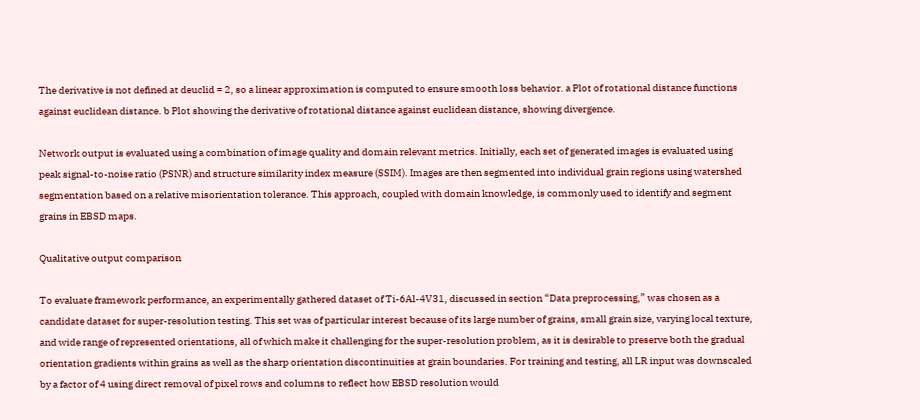The derivative is not defined at deuclid = 2, so a linear approximation is computed to ensure smooth loss behavior. a Plot of rotational distance functions against euclidean distance. b Plot showing the derivative of rotational distance against euclidean distance, showing divergence.

Network output is evaluated using a combination of image quality and domain relevant metrics. Initially, each set of generated images is evaluated using peak signal-to-noise ratio (PSNR) and structure similarity index measure (SSIM). Images are then segmented into individual grain regions using watershed segmentation based on a relative misorientation tolerance. This approach, coupled with domain knowledge, is commonly used to identify and segment grains in EBSD maps.

Qualitative output comparison

To evaluate framework performance, an experimentally gathered dataset of Ti-6Al-4V31, discussed in section “Data preprocessing,” was chosen as a candidate dataset for super-resolution testing. This set was of particular interest because of its large number of grains, small grain size, varying local texture, and wide range of represented orientations, all of which make it challenging for the super-resolution problem, as it is desirable to preserve both the gradual orientation gradients within grains as well as the sharp orientation discontinuities at grain boundaries. For training and testing, all LR input was downscaled by a factor of 4 using direct removal of pixel rows and columns to reflect how EBSD resolution would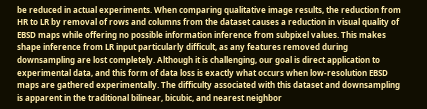be reduced in actual experiments. When comparing qualitative image results, the reduction from HR to LR by removal of rows and columns from the dataset causes a reduction in visual quality of EBSD maps while offering no possible information inference from subpixel values. This makes shape inference from LR input particularly difficult, as any features removed during downsampling are lost completely. Although it is challenging, our goal is direct application to experimental data, and this form of data loss is exactly what occurs when low-resolution EBSD maps are gathered experimentally. The difficulty associated with this dataset and downsampling is apparent in the traditional bilinear, bicubic, and nearest neighbor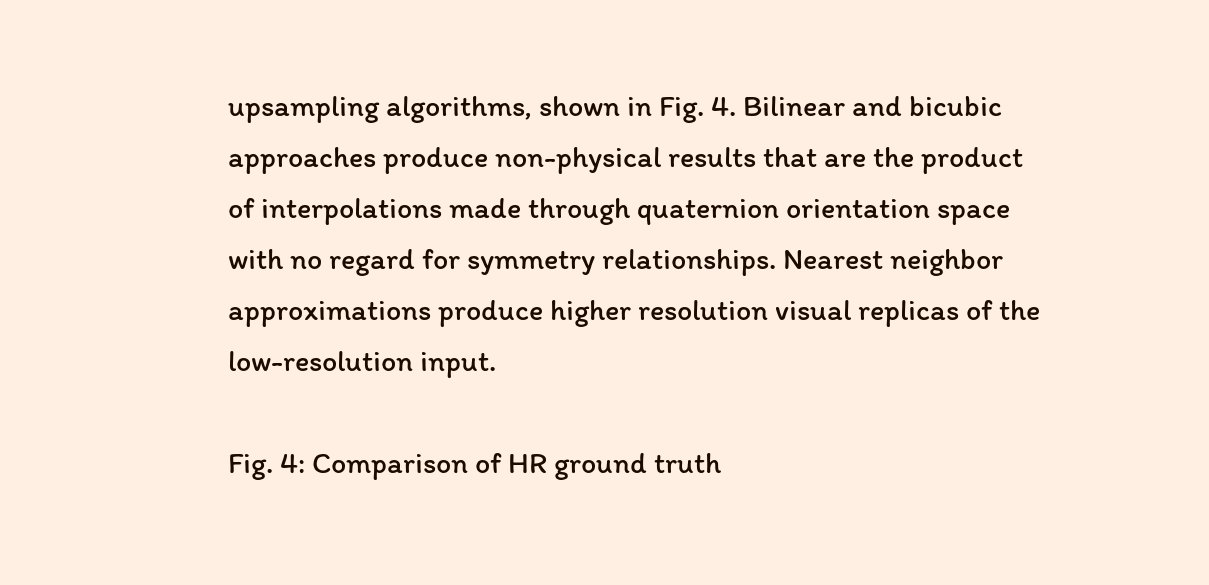upsampling algorithms, shown in Fig. 4. Bilinear and bicubic approaches produce non-physical results that are the product of interpolations made through quaternion orientation space with no regard for symmetry relationships. Nearest neighbor approximations produce higher resolution visual replicas of the low-resolution input.

Fig. 4: Comparison of HR ground truth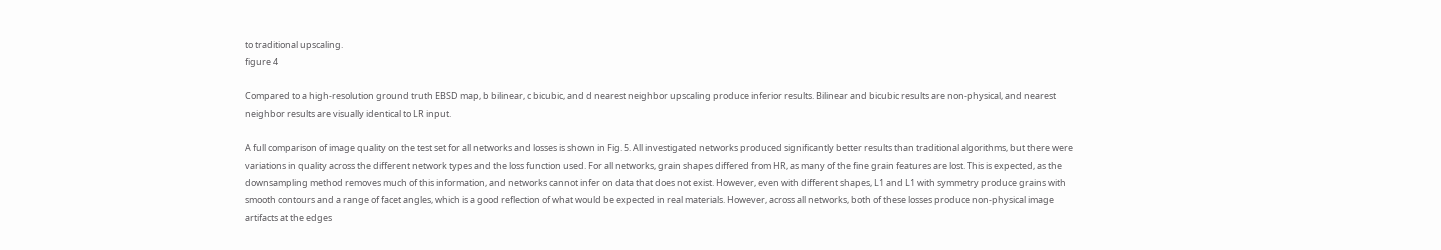to traditional upscaling.
figure 4

Compared to a high-resolution ground truth EBSD map, b bilinear, c bicubic, and d nearest neighbor upscaling produce inferior results. Bilinear and bicubic results are non-physical, and nearest neighbor results are visually identical to LR input.

A full comparison of image quality on the test set for all networks and losses is shown in Fig. 5. All investigated networks produced significantly better results than traditional algorithms, but there were variations in quality across the different network types and the loss function used. For all networks, grain shapes differed from HR, as many of the fine grain features are lost. This is expected, as the downsampling method removes much of this information, and networks cannot infer on data that does not exist. However, even with different shapes, L1 and L1 with symmetry produce grains with smooth contours and a range of facet angles, which is a good reflection of what would be expected in real materials. However, across all networks, both of these losses produce non-physical image artifacts at the edges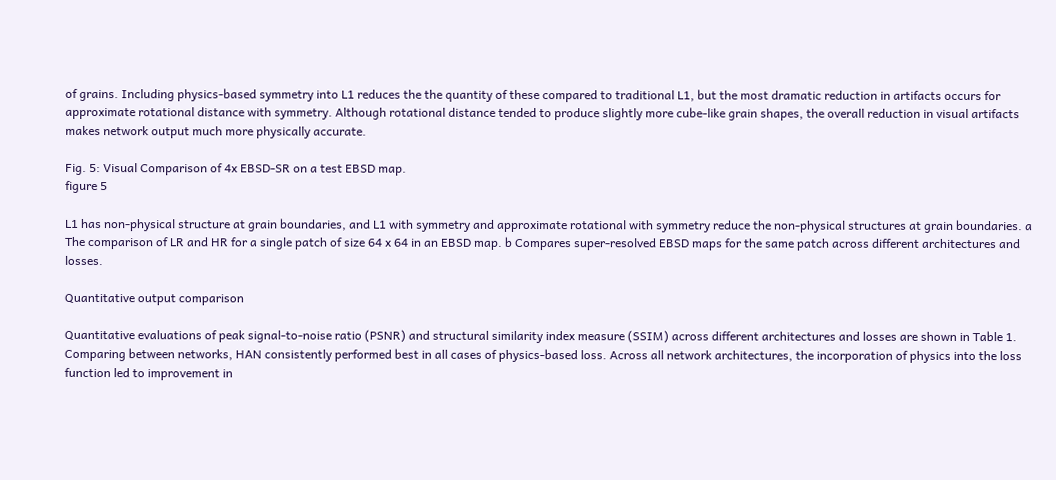of grains. Including physics-based symmetry into L1 reduces the the quantity of these compared to traditional L1, but the most dramatic reduction in artifacts occurs for approximate rotational distance with symmetry. Although rotational distance tended to produce slightly more cube-like grain shapes, the overall reduction in visual artifacts makes network output much more physically accurate.

Fig. 5: Visual Comparison of 4x EBSD-SR on a test EBSD map.
figure 5

L1 has non-physical structure at grain boundaries, and L1 with symmetry and approximate rotational with symmetry reduce the non-physical structures at grain boundaries. a The comparison of LR and HR for a single patch of size 64 x 64 in an EBSD map. b Compares super-resolved EBSD maps for the same patch across different architectures and losses.

Quantitative output comparison

Quantitative evaluations of peak signal-to-noise ratio (PSNR) and structural similarity index measure (SSIM) across different architectures and losses are shown in Table 1. Comparing between networks, HAN consistently performed best in all cases of physics-based loss. Across all network architectures, the incorporation of physics into the loss function led to improvement in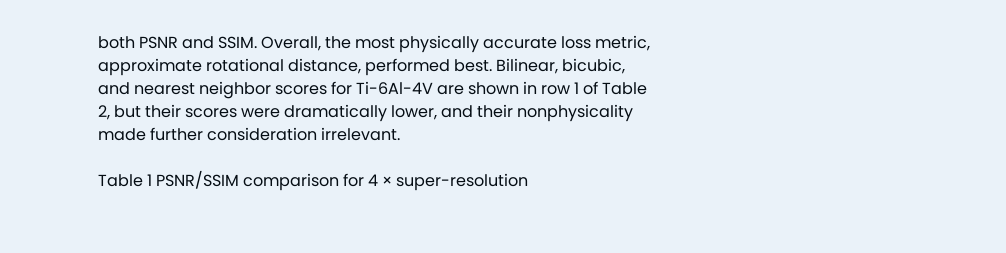both PSNR and SSIM. Overall, the most physically accurate loss metric, approximate rotational distance, performed best. Bilinear, bicubic, and nearest neighbor scores for Ti-6Al-4V are shown in row 1 of Table 2, but their scores were dramatically lower, and their nonphysicality made further consideration irrelevant.

Table 1 PSNR/SSIM comparison for 4 × super-resolution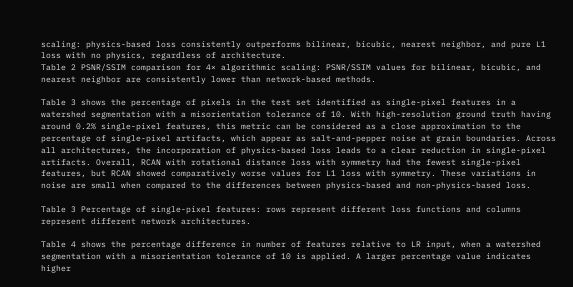scaling: physics-based loss consistently outperforms bilinear, bicubic, nearest neighbor, and pure L1 loss with no physics, regardless of architecture.
Table 2 PSNR/SSIM comparison for 4× algorithmic scaling: PSNR/SSIM values for bilinear, bicubic, and nearest neighbor are consistently lower than network-based methods.

Table 3 shows the percentage of pixels in the test set identified as single-pixel features in a watershed segmentation with a misorientation tolerance of 10. With high-resolution ground truth having around 0.2% single-pixel features, this metric can be considered as a close approximation to the percentage of single-pixel artifacts, which appear as salt-and-pepper noise at grain boundaries. Across all architectures, the incorporation of physics-based loss leads to a clear reduction in single-pixel artifacts. Overall, RCAN with rotational distance loss with symmetry had the fewest single-pixel features, but RCAN showed comparatively worse values for L1 loss with symmetry. These variations in noise are small when compared to the differences between physics-based and non-physics-based loss.

Table 3 Percentage of single-pixel features: rows represent different loss functions and columns represent different network architectures.

Table 4 shows the percentage difference in number of features relative to LR input, when a watershed segmentation with a misorientation tolerance of 10 is applied. A larger percentage value indicates higher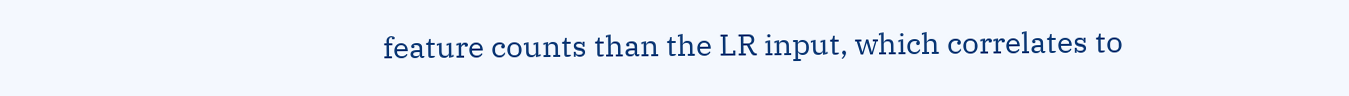feature counts than the LR input, which correlates to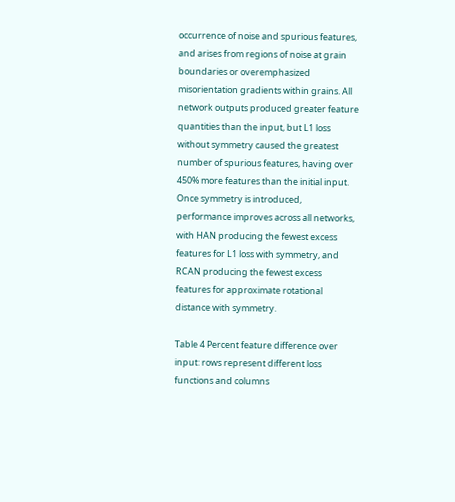occurrence of noise and spurious features, and arises from regions of noise at grain boundaries or overemphasized misorientation gradients within grains. All network outputs produced greater feature quantities than the input, but L1 loss without symmetry caused the greatest number of spurious features, having over 450% more features than the initial input. Once symmetry is introduced, performance improves across all networks, with HAN producing the fewest excess features for L1 loss with symmetry, and RCAN producing the fewest excess features for approximate rotational distance with symmetry.

Table 4 Percent feature difference over input: rows represent different loss functions and columns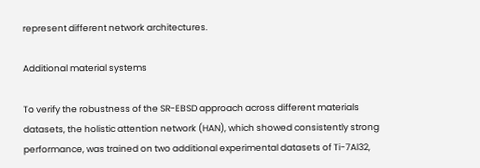represent different network architectures.

Additional material systems

To verify the robustness of the SR-EBSD approach across different materials datasets, the holistic attention network (HAN), which showed consistently strong performance, was trained on two additional experimental datasets of Ti-7Al32,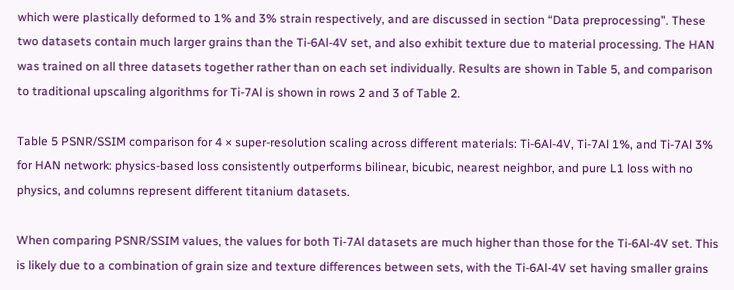which were plastically deformed to 1% and 3% strain respectively, and are discussed in section “Data preprocessing”. These two datasets contain much larger grains than the Ti-6Al-4V set, and also exhibit texture due to material processing. The HAN was trained on all three datasets together rather than on each set individually. Results are shown in Table 5, and comparison to traditional upscaling algorithms for Ti-7Al is shown in rows 2 and 3 of Table 2.

Table 5 PSNR/SSIM comparison for 4 × super-resolution scaling across different materials: Ti-6Al-4V, Ti-7Al 1%, and Ti-7Al 3% for HAN network: physics-based loss consistently outperforms bilinear, bicubic, nearest neighbor, and pure L1 loss with no physics, and columns represent different titanium datasets.

When comparing PSNR/SSIM values, the values for both Ti-7Al datasets are much higher than those for the Ti-6Al-4V set. This is likely due to a combination of grain size and texture differences between sets, with the Ti-6Al-4V set having smaller grains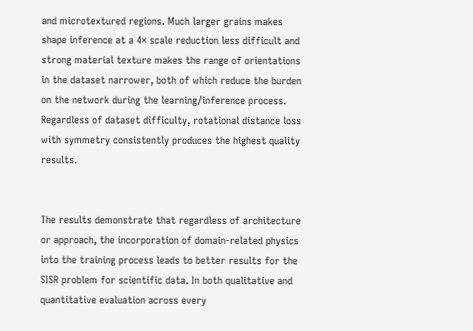and microtextured regions. Much larger grains makes shape inference at a 4× scale reduction less difficult and strong material texture makes the range of orientations in the dataset narrower, both of which reduce the burden on the network during the learning/inference process. Regardless of dataset difficulty, rotational distance loss with symmetry consistently produces the highest quality results.


The results demonstrate that regardless of architecture or approach, the incorporation of domain-related physics into the training process leads to better results for the SISR problem for scientific data. In both qualitative and quantitative evaluation across every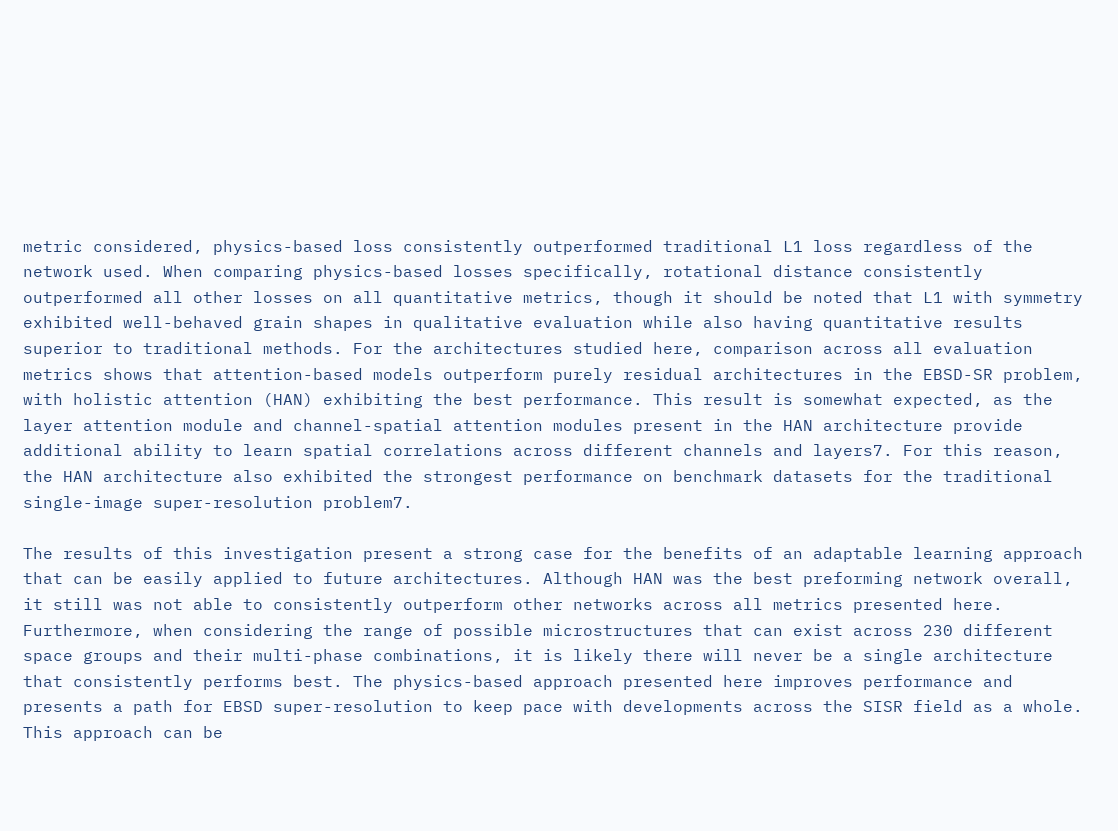metric considered, physics-based loss consistently outperformed traditional L1 loss regardless of the network used. When comparing physics-based losses specifically, rotational distance consistently outperformed all other losses on all quantitative metrics, though it should be noted that L1 with symmetry exhibited well-behaved grain shapes in qualitative evaluation while also having quantitative results superior to traditional methods. For the architectures studied here, comparison across all evaluation metrics shows that attention-based models outperform purely residual architectures in the EBSD-SR problem, with holistic attention (HAN) exhibiting the best performance. This result is somewhat expected, as the layer attention module and channel-spatial attention modules present in the HAN architecture provide additional ability to learn spatial correlations across different channels and layers7. For this reason, the HAN architecture also exhibited the strongest performance on benchmark datasets for the traditional single-image super-resolution problem7.

The results of this investigation present a strong case for the benefits of an adaptable learning approach that can be easily applied to future architectures. Although HAN was the best preforming network overall, it still was not able to consistently outperform other networks across all metrics presented here. Furthermore, when considering the range of possible microstructures that can exist across 230 different space groups and their multi-phase combinations, it is likely there will never be a single architecture that consistently performs best. The physics-based approach presented here improves performance and presents a path for EBSD super-resolution to keep pace with developments across the SISR field as a whole. This approach can be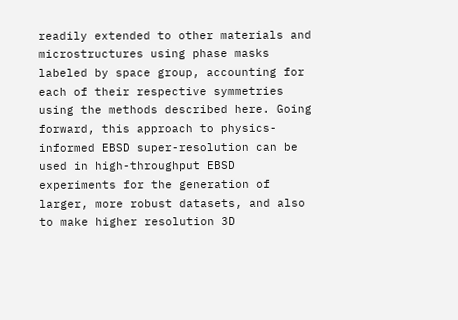readily extended to other materials and microstructures using phase masks labeled by space group, accounting for each of their respective symmetries using the methods described here. Going forward, this approach to physics-informed EBSD super-resolution can be used in high-throughput EBSD experiments for the generation of larger, more robust datasets, and also to make higher resolution 3D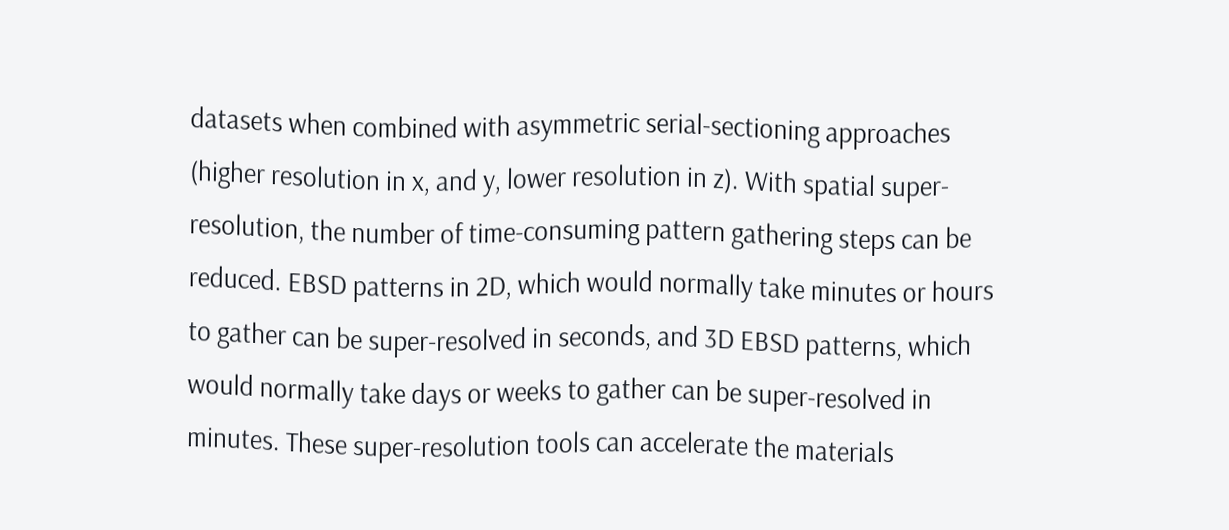datasets when combined with asymmetric serial-sectioning approaches (higher resolution in x, and y, lower resolution in z). With spatial super-resolution, the number of time-consuming pattern gathering steps can be reduced. EBSD patterns in 2D, which would normally take minutes or hours to gather can be super-resolved in seconds, and 3D EBSD patterns, which would normally take days or weeks to gather can be super-resolved in minutes. These super-resolution tools can accelerate the materials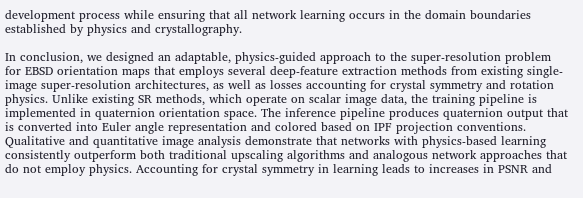development process while ensuring that all network learning occurs in the domain boundaries established by physics and crystallography.

In conclusion, we designed an adaptable, physics-guided approach to the super-resolution problem for EBSD orientation maps that employs several deep-feature extraction methods from existing single-image super-resolution architectures, as well as losses accounting for crystal symmetry and rotation physics. Unlike existing SR methods, which operate on scalar image data, the training pipeline is implemented in quaternion orientation space. The inference pipeline produces quaternion output that is converted into Euler angle representation and colored based on IPF projection conventions. Qualitative and quantitative image analysis demonstrate that networks with physics-based learning consistently outperform both traditional upscaling algorithms and analogous network approaches that do not employ physics. Accounting for crystal symmetry in learning leads to increases in PSNR and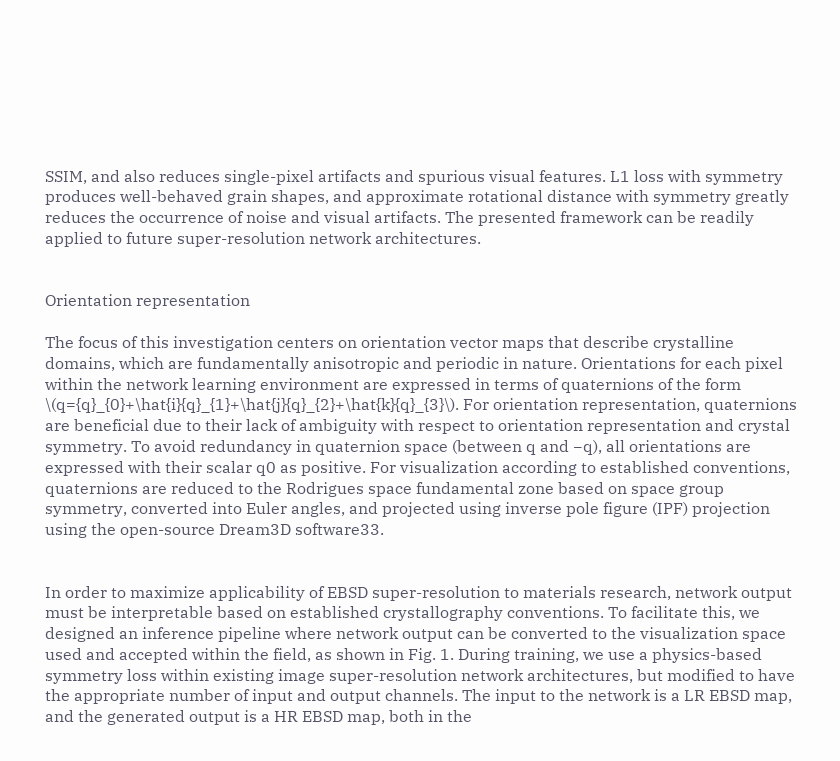SSIM, and also reduces single-pixel artifacts and spurious visual features. L1 loss with symmetry produces well-behaved grain shapes, and approximate rotational distance with symmetry greatly reduces the occurrence of noise and visual artifacts. The presented framework can be readily applied to future super-resolution network architectures.


Orientation representation

The focus of this investigation centers on orientation vector maps that describe crystalline domains, which are fundamentally anisotropic and periodic in nature. Orientations for each pixel within the network learning environment are expressed in terms of quaternions of the form \(q={q}_{0}+\hat{i}{q}_{1}+\hat{j}{q}_{2}+\hat{k}{q}_{3}\). For orientation representation, quaternions are beneficial due to their lack of ambiguity with respect to orientation representation and crystal symmetry. To avoid redundancy in quaternion space (between q and −q), all orientations are expressed with their scalar q0 as positive. For visualization according to established conventions, quaternions are reduced to the Rodrigues space fundamental zone based on space group symmetry, converted into Euler angles, and projected using inverse pole figure (IPF) projection using the open-source Dream3D software33.


In order to maximize applicability of EBSD super-resolution to materials research, network output must be interpretable based on established crystallography conventions. To facilitate this, we designed an inference pipeline where network output can be converted to the visualization space used and accepted within the field, as shown in Fig. 1. During training, we use a physics-based symmetry loss within existing image super-resolution network architectures, but modified to have the appropriate number of input and output channels. The input to the network is a LR EBSD map, and the generated output is a HR EBSD map, both in the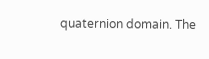quaternion domain. The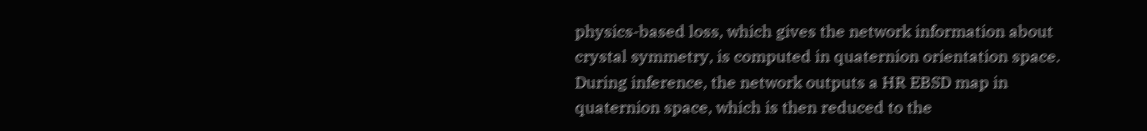physics-based loss, which gives the network information about crystal symmetry, is computed in quaternion orientation space. During inference, the network outputs a HR EBSD map in quaternion space, which is then reduced to the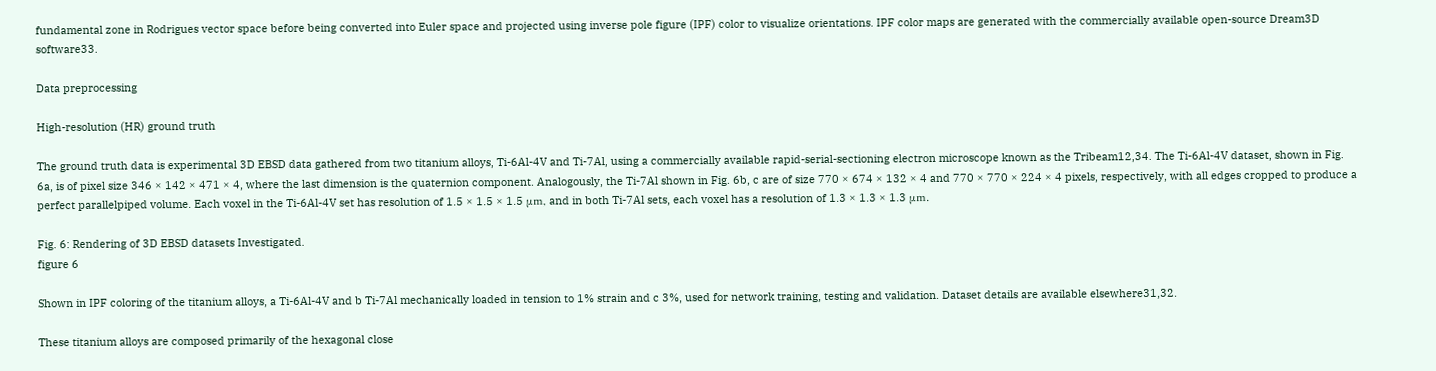fundamental zone in Rodrigues vector space before being converted into Euler space and projected using inverse pole figure (IPF) color to visualize orientations. IPF color maps are generated with the commercially available open-source Dream3D software33.

Data preprocessing

High-resolution (HR) ground truth

The ground truth data is experimental 3D EBSD data gathered from two titanium alloys, Ti-6Al-4V and Ti-7Al, using a commercially available rapid-serial-sectioning electron microscope known as the Tribeam12,34. The Ti-6Al-4V dataset, shown in Fig. 6a, is of pixel size 346 × 142 × 471 × 4, where the last dimension is the quaternion component. Analogously, the Ti-7Al shown in Fig. 6b, c are of size 770 × 674 × 132 × 4 and 770 × 770 × 224 × 4 pixels, respectively, with all edges cropped to produce a perfect parallelpiped volume. Each voxel in the Ti-6Al-4V set has resolution of 1.5 × 1.5 × 1.5 μm, and in both Ti-7Al sets, each voxel has a resolution of 1.3 × 1.3 × 1.3 μm.

Fig. 6: Rendering of 3D EBSD datasets Investigated.
figure 6

Shown in IPF coloring of the titanium alloys, a Ti-6Al-4V and b Ti-7Al mechanically loaded in tension to 1% strain and c 3%, used for network training, testing and validation. Dataset details are available elsewhere31,32.

These titanium alloys are composed primarily of the hexagonal close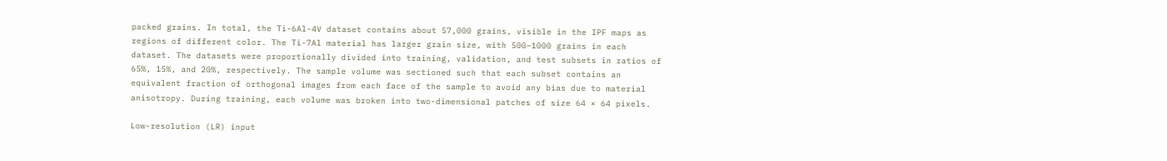packed grains. In total, the Ti-6Al-4V dataset contains about 57,000 grains, visible in the IPF maps as regions of different color. The Ti-7Al material has larger grain size, with 500–1000 grains in each dataset. The datasets were proportionally divided into training, validation, and test subsets in ratios of 65%, 15%, and 20%, respectively. The sample volume was sectioned such that each subset contains an equivalent fraction of orthogonal images from each face of the sample to avoid any bias due to material anisotropy. During training, each volume was broken into two-dimensional patches of size 64 × 64 pixels.

Low-resolution (LR) input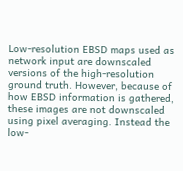Low-resolution EBSD maps used as network input are downscaled versions of the high-resolution ground truth. However, because of how EBSD information is gathered, these images are not downscaled using pixel averaging. Instead the low-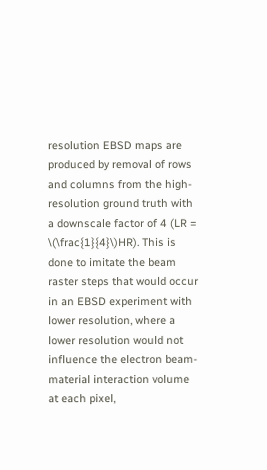resolution EBSD maps are produced by removal of rows and columns from the high-resolution ground truth with a downscale factor of 4 (LR = \(\frac{1}{4}\)HR). This is done to imitate the beam raster steps that would occur in an EBSD experiment with lower resolution, where a lower resolution would not influence the electron beam-material interaction volume at each pixel,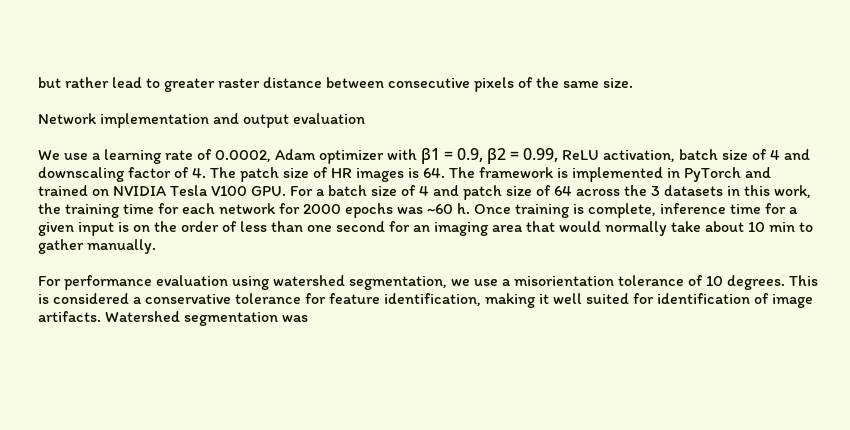but rather lead to greater raster distance between consecutive pixels of the same size.

Network implementation and output evaluation

We use a learning rate of 0.0002, Adam optimizer with β1 = 0.9, β2 = 0.99, ReLU activation, batch size of 4 and downscaling factor of 4. The patch size of HR images is 64. The framework is implemented in PyTorch and trained on NVIDIA Tesla V100 GPU. For a batch size of 4 and patch size of 64 across the 3 datasets in this work, the training time for each network for 2000 epochs was ~60 h. Once training is complete, inference time for a given input is on the order of less than one second for an imaging area that would normally take about 10 min to gather manually.

For performance evaluation using watershed segmentation, we use a misorientation tolerance of 10 degrees. This is considered a conservative tolerance for feature identification, making it well suited for identification of image artifacts. Watershed segmentation was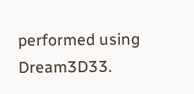performed using Dream3D33.